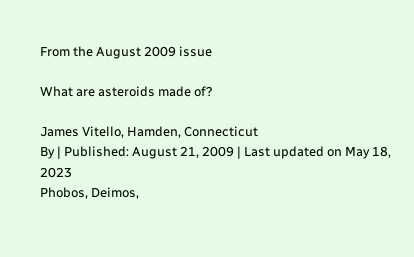From the August 2009 issue

What are asteroids made of?

James Vitello, Hamden, Connecticut
By | Published: August 21, 2009 | Last updated on May 18, 2023
Phobos, Deimos,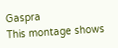Gaspra
This montage shows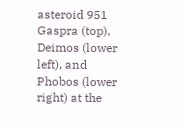asteroid 951 Gaspra (top), Deimos (lower left), and Phobos (lower right) at the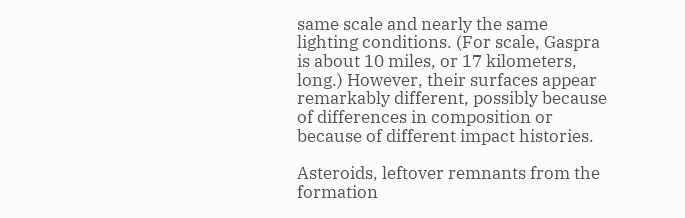same scale and nearly the same lighting conditions. (For scale, Gaspra is about 10 miles, or 17 kilometers, long.) However, their surfaces appear remarkably different, possibly because of differences in composition or because of different impact histories.

Asteroids, leftover remnants from the formation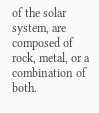of the solar system, are composed of rock, metal, or a combination of both.